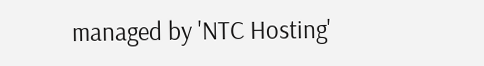managed by 'NTC Hosting'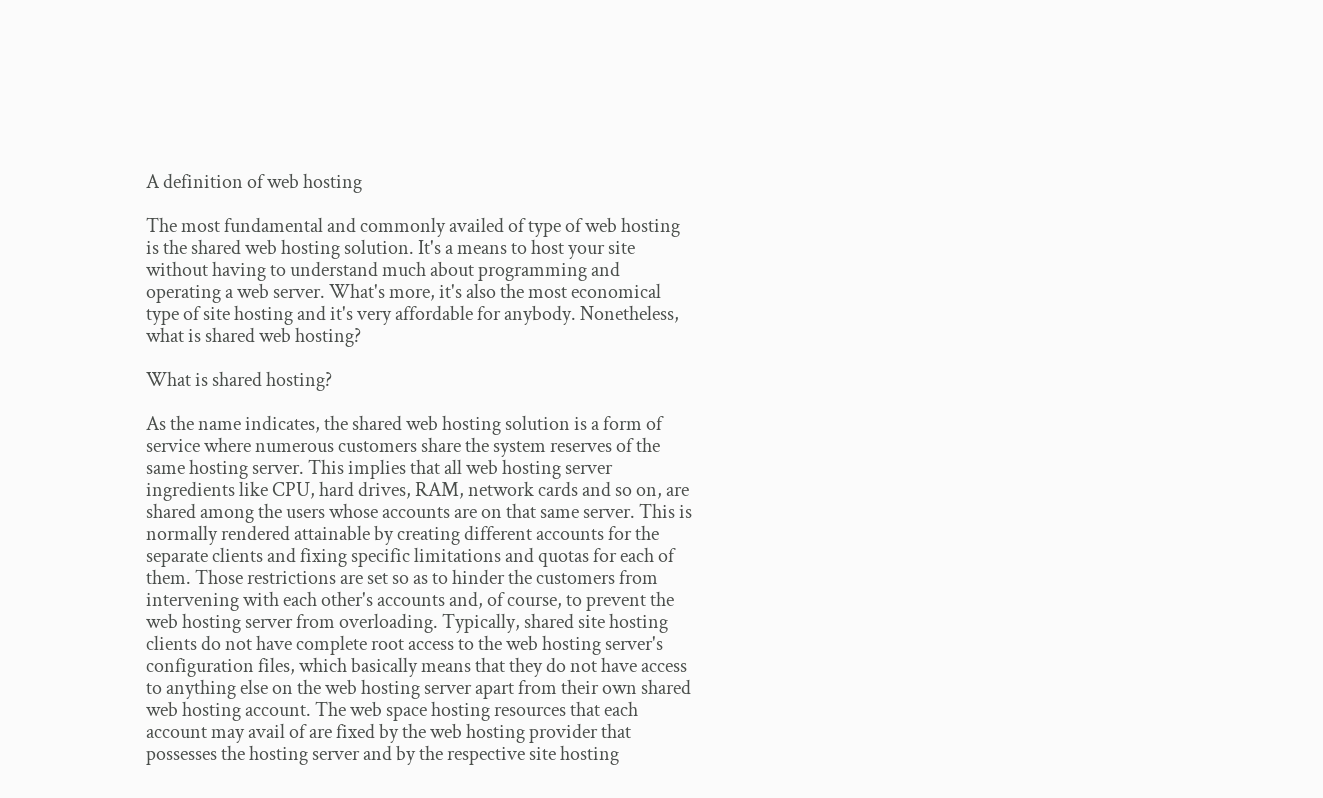A definition of web hosting

The most fundamental and commonly availed of type of web hosting is the shared web hosting solution. It's a means to host your site without having to understand much about programming and operating a web server. What's more, it's also the most economical type of site hosting and it's very affordable for anybody. Nonetheless, what is shared web hosting?

What is shared hosting?

As the name indicates, the shared web hosting solution is a form of service where numerous customers share the system reserves of the same hosting server. This implies that all web hosting server ingredients like CPU, hard drives, RAM, network cards and so on, are shared among the users whose accounts are on that same server. This is normally rendered attainable by creating different accounts for the separate clients and fixing specific limitations and quotas for each of them. Those restrictions are set so as to hinder the customers from intervening with each other's accounts and, of course, to prevent the web hosting server from overloading. Typically, shared site hosting clients do not have complete root access to the web hosting server's configuration files, which basically means that they do not have access to anything else on the web hosting server apart from their own shared web hosting account. The web space hosting resources that each account may avail of are fixed by the web hosting provider that possesses the hosting server and by the respective site hosting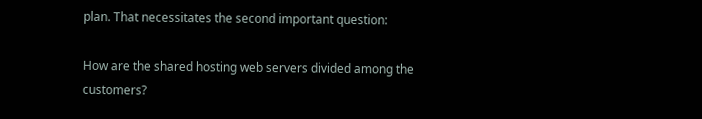plan. That necessitates the second important question:

How are the shared hosting web servers divided among the customers?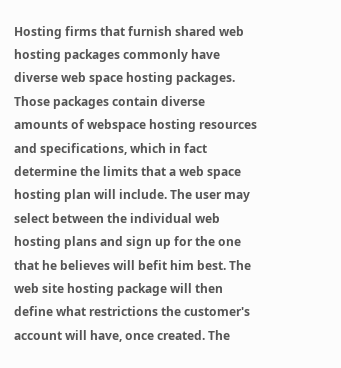Hosting firms that furnish shared web hosting packages commonly have diverse web space hosting packages. Those packages contain diverse amounts of webspace hosting resources and specifications, which in fact determine the limits that a web space hosting plan will include. The user may select between the individual web hosting plans and sign up for the one that he believes will befit him best. The web site hosting package will then define what restrictions the customer's account will have, once created. The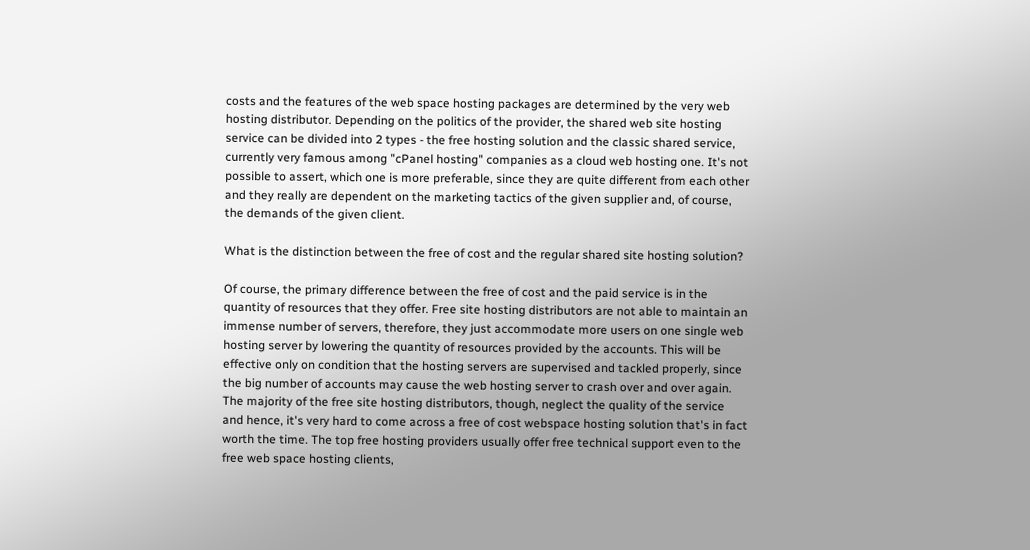costs and the features of the web space hosting packages are determined by the very web hosting distributor. Depending on the politics of the provider, the shared web site hosting service can be divided into 2 types - the free hosting solution and the classic shared service, currently very famous among "cPanel hosting" companies as a cloud web hosting one. It's not possible to assert, which one is more preferable, since they are quite different from each other and they really are dependent on the marketing tactics of the given supplier and, of course, the demands of the given client.

What is the distinction between the free of cost and the regular shared site hosting solution?

Of course, the primary difference between the free of cost and the paid service is in the quantity of resources that they offer. Free site hosting distributors are not able to maintain an immense number of servers, therefore, they just accommodate more users on one single web hosting server by lowering the quantity of resources provided by the accounts. This will be effective only on condition that the hosting servers are supervised and tackled properly, since the big number of accounts may cause the web hosting server to crash over and over again. The majority of the free site hosting distributors, though, neglect the quality of the service and hence, it's very hard to come across a free of cost webspace hosting solution that's in fact worth the time. The top free hosting providers usually offer free technical support even to the free web space hosting clients,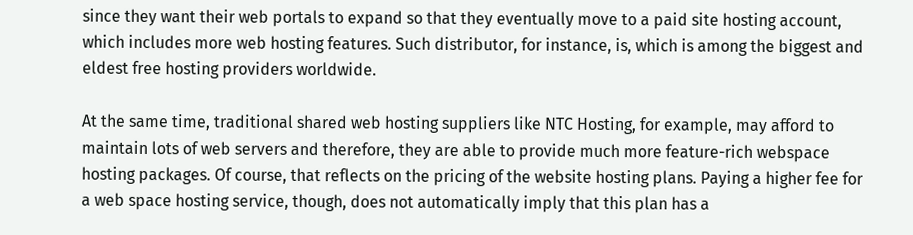since they want their web portals to expand so that they eventually move to a paid site hosting account, which includes more web hosting features. Such distributor, for instance, is, which is among the biggest and eldest free hosting providers worldwide.

At the same time, traditional shared web hosting suppliers like NTC Hosting, for example, may afford to maintain lots of web servers and therefore, they are able to provide much more feature-rich webspace hosting packages. Of course, that reflects on the pricing of the website hosting plans. Paying a higher fee for a web space hosting service, though, does not automatically imply that this plan has a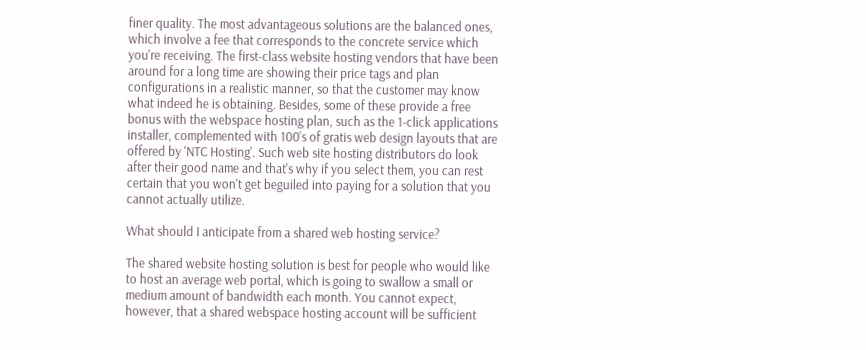finer quality. The most advantageous solutions are the balanced ones, which involve a fee that corresponds to the concrete service which you're receiving. The first-class website hosting vendors that have been around for a long time are showing their price tags and plan configurations in a realistic manner, so that the customer may know what indeed he is obtaining. Besides, some of these provide a free bonus with the webspace hosting plan, such as the 1-click applications installer, complemented with 100's of gratis web design layouts that are offered by 'NTC Hosting'. Such web site hosting distributors do look after their good name and that's why if you select them, you can rest certain that you won't get beguiled into paying for a solution that you cannot actually utilize.

What should I anticipate from a shared web hosting service?

The shared website hosting solution is best for people who would like to host an average web portal, which is going to swallow a small or medium amount of bandwidth each month. You cannot expect, however, that a shared webspace hosting account will be sufficient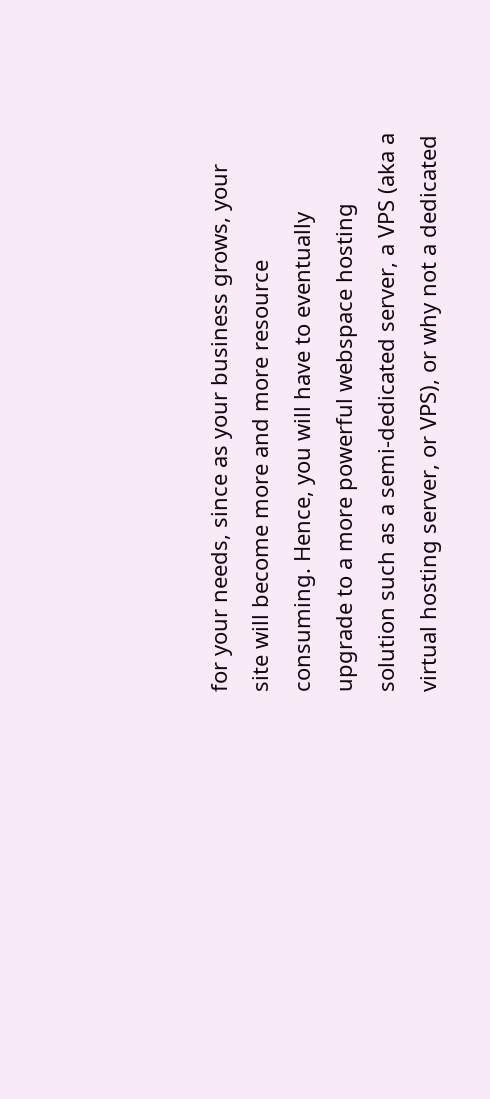for your needs, since as your business grows, your site will become more and more resource consuming. Hence, you will have to eventually upgrade to a more powerful webspace hosting solution such as a semi-dedicated server, a VPS (aka a virtual hosting server, or VPS), or why not a dedicated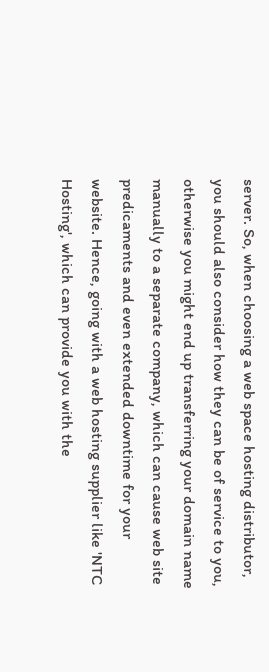server. So, when choosing a web space hosting distributor, you should also consider how they can be of service to you, otherwise you might end up transferring your domain name manually to a separate company, which can cause web site predicaments and even extended downtime for your website. Hence, going with a web hosting supplier like 'NTC Hosting', which can provide you with the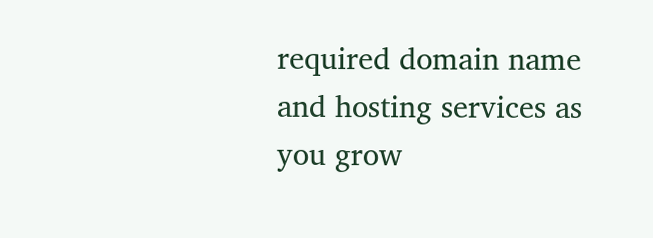required domain name and hosting services as you grow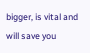bigger, is vital and will save you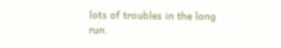lots of troubles in the long run.